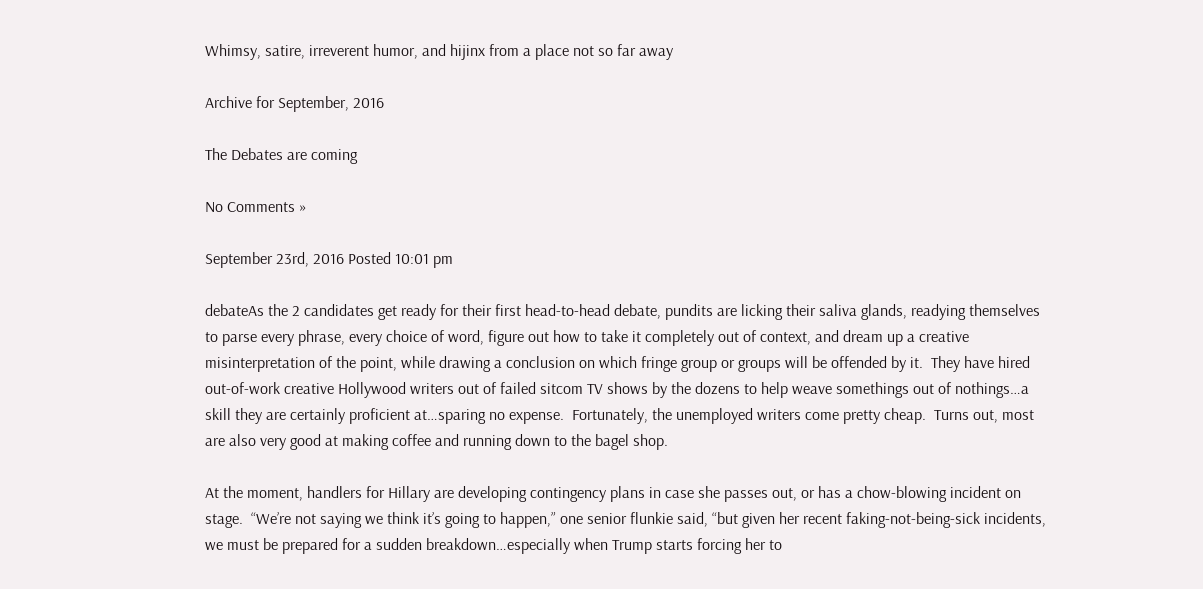Whimsy, satire, irreverent humor, and hijinx from a place not so far away

Archive for September, 2016

The Debates are coming

No Comments »

September 23rd, 2016 Posted 10:01 pm

debateAs the 2 candidates get ready for their first head-to-head debate, pundits are licking their saliva glands, readying themselves to parse every phrase, every choice of word, figure out how to take it completely out of context, and dream up a creative misinterpretation of the point, while drawing a conclusion on which fringe group or groups will be offended by it.  They have hired out-of-work creative Hollywood writers out of failed sitcom TV shows by the dozens to help weave somethings out of nothings…a skill they are certainly proficient at…sparing no expense.  Fortunately, the unemployed writers come pretty cheap.  Turns out, most are also very good at making coffee and running down to the bagel shop.

At the moment, handlers for Hillary are developing contingency plans in case she passes out, or has a chow-blowing incident on stage.  “We’re not saying we think it’s going to happen,” one senior flunkie said, “but given her recent faking-not-being-sick incidents, we must be prepared for a sudden breakdown…especially when Trump starts forcing her to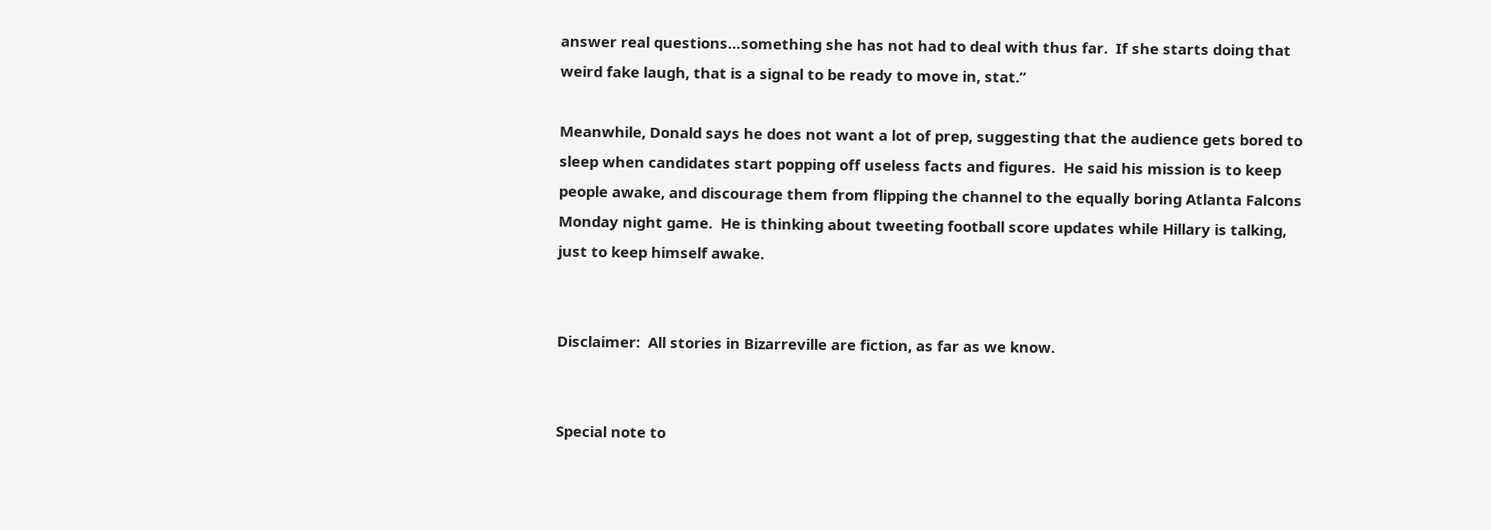answer real questions…something she has not had to deal with thus far.  If she starts doing that weird fake laugh, that is a signal to be ready to move in, stat.”

Meanwhile, Donald says he does not want a lot of prep, suggesting that the audience gets bored to sleep when candidates start popping off useless facts and figures.  He said his mission is to keep people awake, and discourage them from flipping the channel to the equally boring Atlanta Falcons Monday night game.  He is thinking about tweeting football score updates while Hillary is talking, just to keep himself awake.


Disclaimer:  All stories in Bizarreville are fiction, as far as we know.


Special note to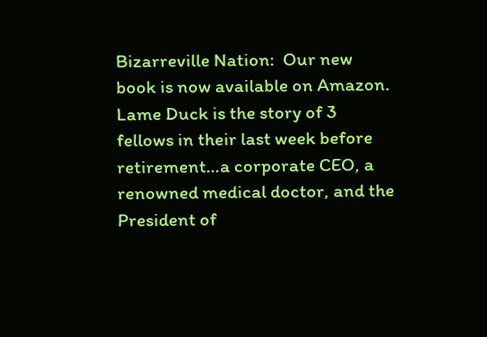Bizarreville Nation:  Our new book is now available on Amazon.  Lame Duck is the story of 3 fellows in their last week before retirement…a corporate CEO, a renowned medical doctor, and the President of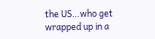the US…who get wrapped up in a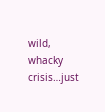wild, whacky crisis…just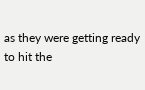as they were getting ready to hit the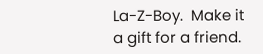La-Z-Boy.  Make it a gift for a friend.